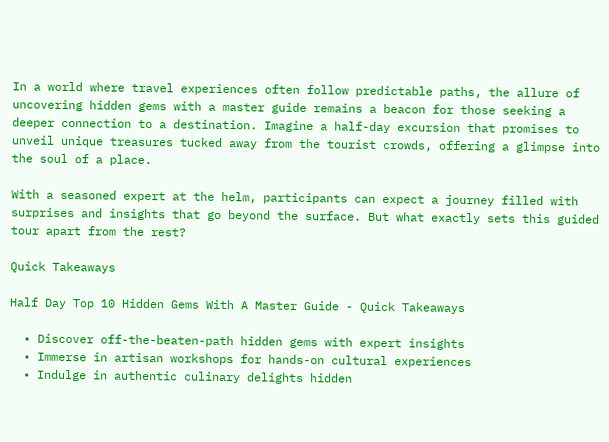In a world where travel experiences often follow predictable paths, the allure of uncovering hidden gems with a master guide remains a beacon for those seeking a deeper connection to a destination. Imagine a half-day excursion that promises to unveil unique treasures tucked away from the tourist crowds, offering a glimpse into the soul of a place.

With a seasoned expert at the helm, participants can expect a journey filled with surprises and insights that go beyond the surface. But what exactly sets this guided tour apart from the rest?

Quick Takeaways

Half Day Top 10 Hidden Gems With A Master Guide - Quick Takeaways

  • Discover off-the-beaten-path hidden gems with expert insights
  • Immerse in artisan workshops for hands-on cultural experiences
  • Indulge in authentic culinary delights hidden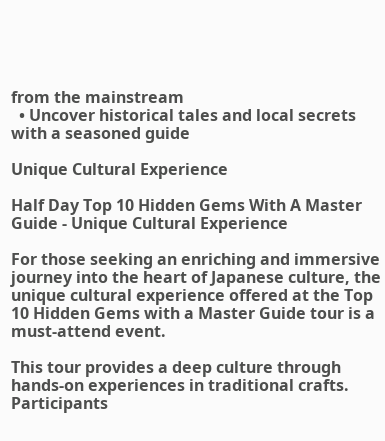from the mainstream
  • Uncover historical tales and local secrets with a seasoned guide

Unique Cultural Experience

Half Day Top 10 Hidden Gems With A Master Guide - Unique Cultural Experience

For those seeking an enriching and immersive journey into the heart of Japanese culture, the unique cultural experience offered at the Top 10 Hidden Gems with a Master Guide tour is a must-attend event.

This tour provides a deep culture through hands-on experiences in traditional crafts. Participants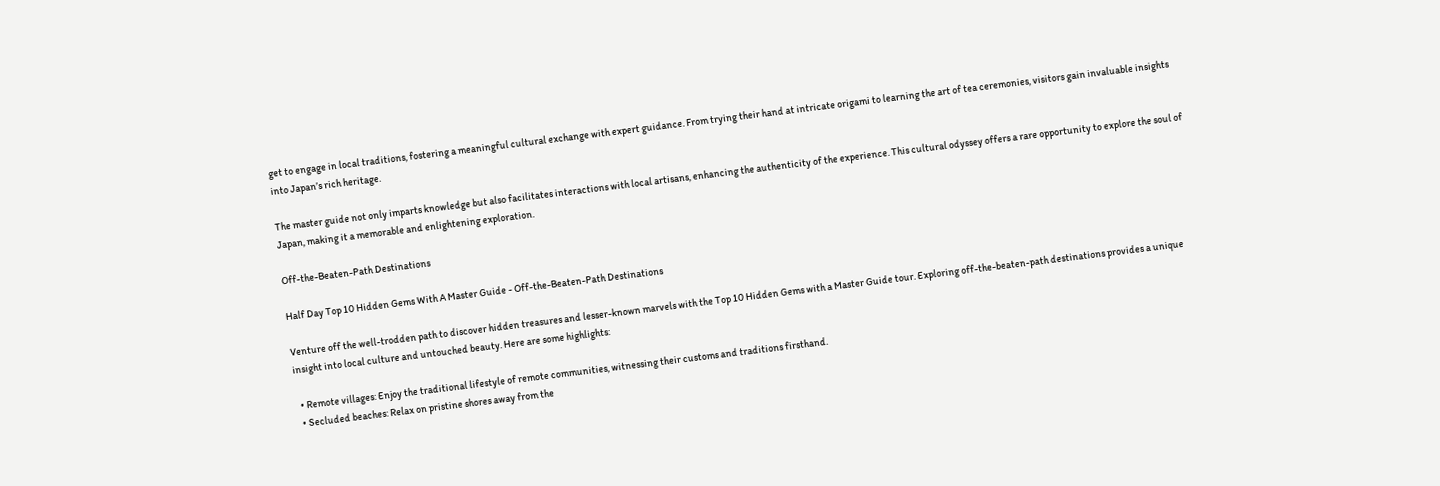get to engage in local traditions, fostering a meaningful cultural exchange with expert guidance. From trying their hand at intricate origami to learning the art of tea ceremonies, visitors gain invaluable insights into Japan’s rich heritage.

The master guide not only imparts knowledge but also facilitates interactions with local artisans, enhancing the authenticity of the experience. This cultural odyssey offers a rare opportunity to explore the soul of Japan, making it a memorable and enlightening exploration.

Off-the-Beaten-Path Destinations

Half Day Top 10 Hidden Gems With A Master Guide - Off-the-Beaten-Path Destinations

Venture off the well-trodden path to discover hidden treasures and lesser-known marvels with the Top 10 Hidden Gems with a Master Guide tour. Exploring off-the-beaten-path destinations provides a unique insight into local culture and untouched beauty. Here are some highlights:

  • Remote villages: Enjoy the traditional lifestyle of remote communities, witnessing their customs and traditions firsthand.
  • Secluded beaches: Relax on pristine shores away from the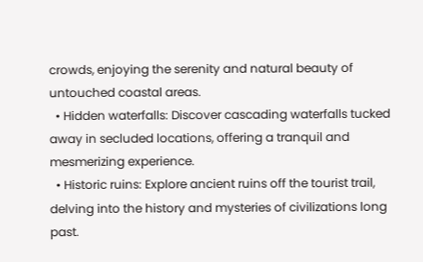crowds, enjoying the serenity and natural beauty of untouched coastal areas.
  • Hidden waterfalls: Discover cascading waterfalls tucked away in secluded locations, offering a tranquil and mesmerizing experience.
  • Historic ruins: Explore ancient ruins off the tourist trail, delving into the history and mysteries of civilizations long past.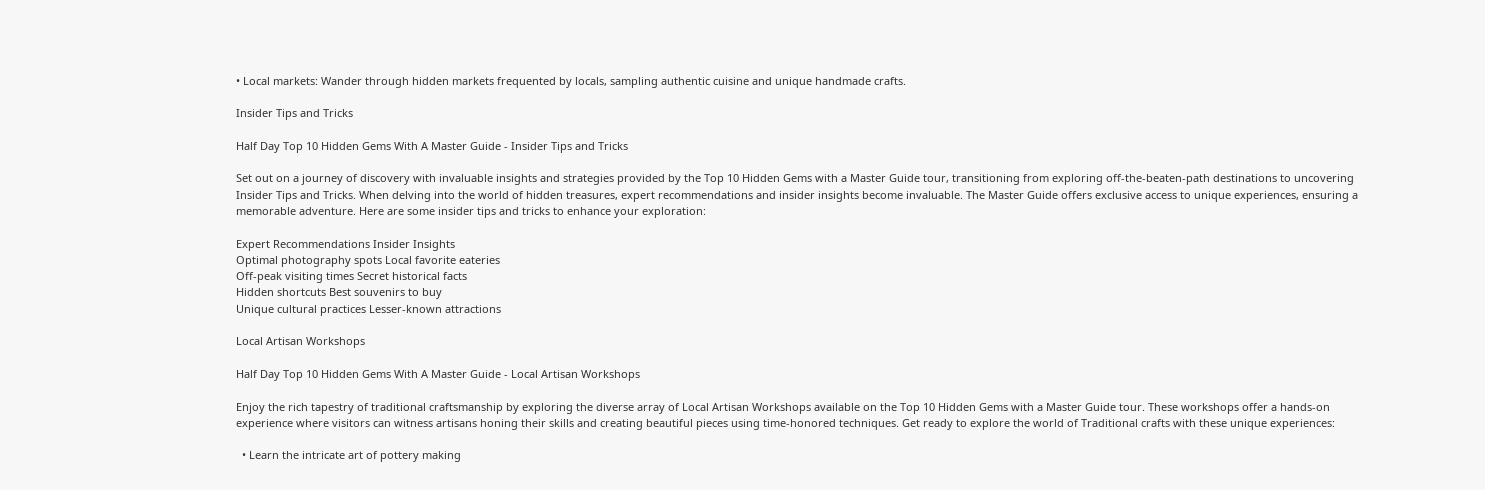• Local markets: Wander through hidden markets frequented by locals, sampling authentic cuisine and unique handmade crafts.

Insider Tips and Tricks

Half Day Top 10 Hidden Gems With A Master Guide - Insider Tips and Tricks

Set out on a journey of discovery with invaluable insights and strategies provided by the Top 10 Hidden Gems with a Master Guide tour, transitioning from exploring off-the-beaten-path destinations to uncovering Insider Tips and Tricks. When delving into the world of hidden treasures, expert recommendations and insider insights become invaluable. The Master Guide offers exclusive access to unique experiences, ensuring a memorable adventure. Here are some insider tips and tricks to enhance your exploration:

Expert Recommendations Insider Insights
Optimal photography spots Local favorite eateries
Off-peak visiting times Secret historical facts
Hidden shortcuts Best souvenirs to buy
Unique cultural practices Lesser-known attractions

Local Artisan Workshops

Half Day Top 10 Hidden Gems With A Master Guide - Local Artisan Workshops

Enjoy the rich tapestry of traditional craftsmanship by exploring the diverse array of Local Artisan Workshops available on the Top 10 Hidden Gems with a Master Guide tour. These workshops offer a hands-on experience where visitors can witness artisans honing their skills and creating beautiful pieces using time-honored techniques. Get ready to explore the world of Traditional crafts with these unique experiences:

  • Learn the intricate art of pottery making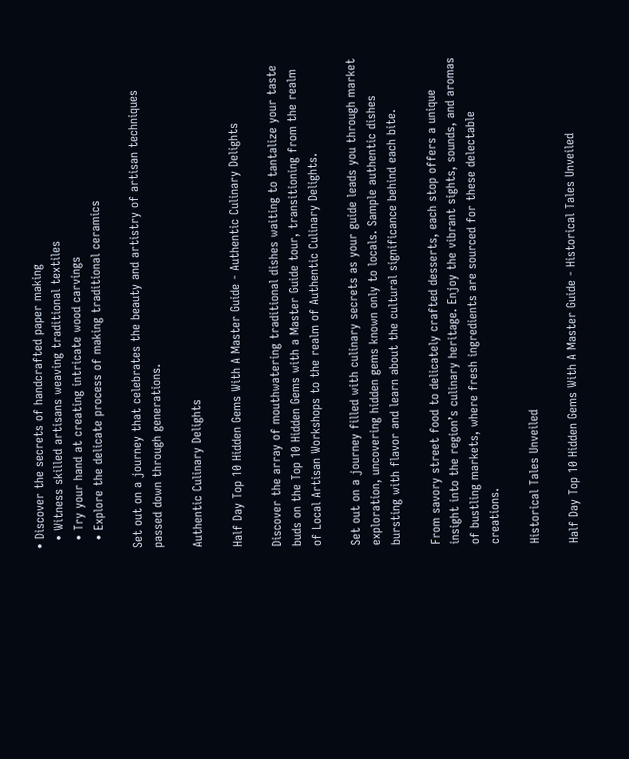• Discover the secrets of handcrafted paper making
  • Witness skilled artisans weaving traditional textiles
  • Try your hand at creating intricate wood carvings
  • Explore the delicate process of making traditional ceramics

Set out on a journey that celebrates the beauty and artistry of artisan techniques passed down through generations.

Authentic Culinary Delights

Half Day Top 10 Hidden Gems With A Master Guide - Authentic Culinary Delights

Discover the array of mouthwatering traditional dishes waiting to tantalize your taste buds on the Top 10 Hidden Gems with a Master Guide tour, transitioning from the realm of Local Artisan Workshops to the realm of Authentic Culinary Delights.

Set out on a journey filled with culinary secrets as your guide leads you through market exploration, uncovering hidden gems known only to locals. Sample authentic dishes bursting with flavor and learn about the cultural significance behind each bite.

From savory street food to delicately crafted desserts, each stop offers a unique insight into the region’s culinary heritage. Enjoy the vibrant sights, sounds, and aromas of bustling markets, where fresh ingredients are sourced for these delectable creations.

Historical Tales Unveiled

Half Day Top 10 Hidden Gems With A Master Guide - Historical Tales Unveiled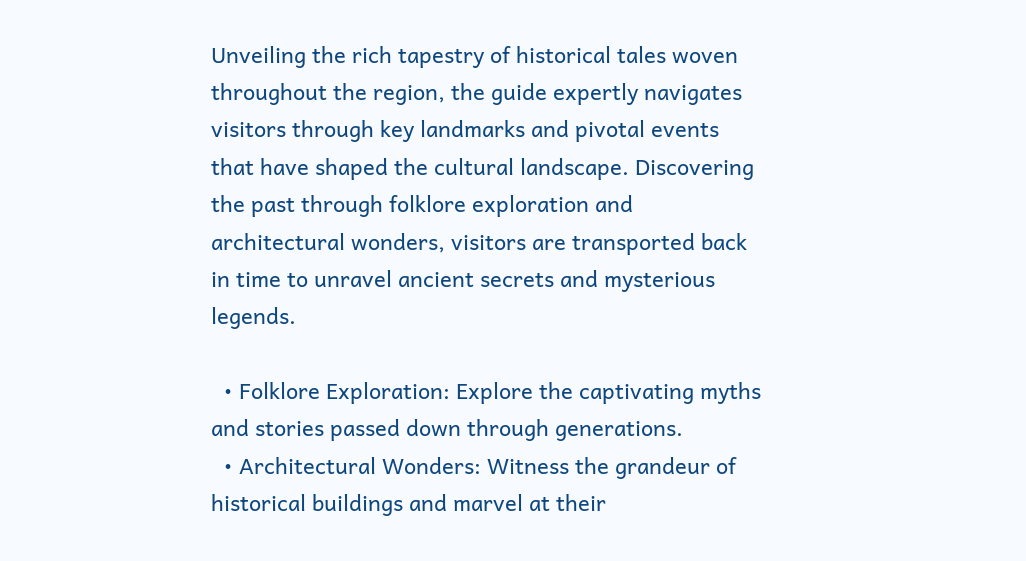Unveiling the rich tapestry of historical tales woven throughout the region, the guide expertly navigates visitors through key landmarks and pivotal events that have shaped the cultural landscape. Discovering the past through folklore exploration and architectural wonders, visitors are transported back in time to unravel ancient secrets and mysterious legends.

  • Folklore Exploration: Explore the captivating myths and stories passed down through generations.
  • Architectural Wonders: Witness the grandeur of historical buildings and marvel at their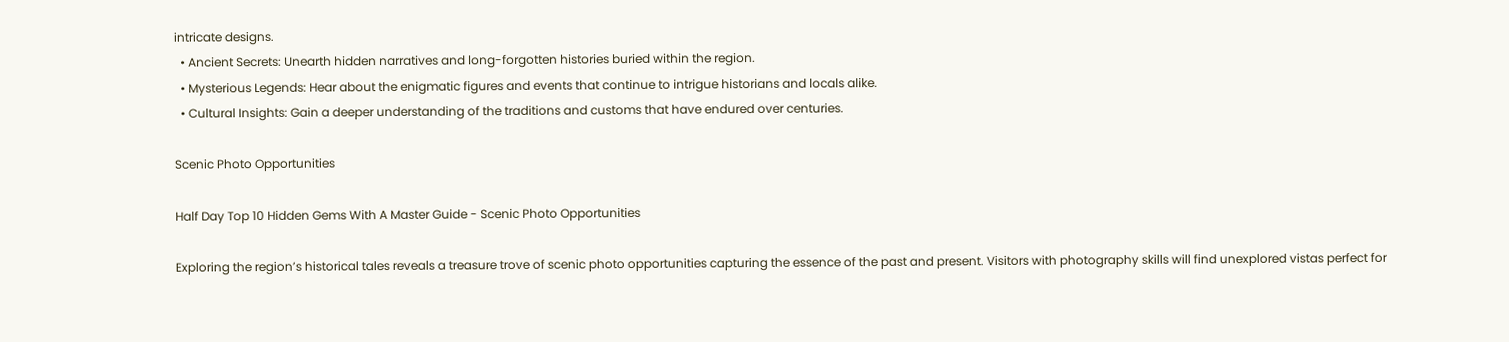intricate designs.
  • Ancient Secrets: Unearth hidden narratives and long-forgotten histories buried within the region.
  • Mysterious Legends: Hear about the enigmatic figures and events that continue to intrigue historians and locals alike.
  • Cultural Insights: Gain a deeper understanding of the traditions and customs that have endured over centuries.

Scenic Photo Opportunities

Half Day Top 10 Hidden Gems With A Master Guide - Scenic Photo Opportunities

Exploring the region’s historical tales reveals a treasure trove of scenic photo opportunities capturing the essence of the past and present. Visitors with photography skills will find unexplored vistas perfect for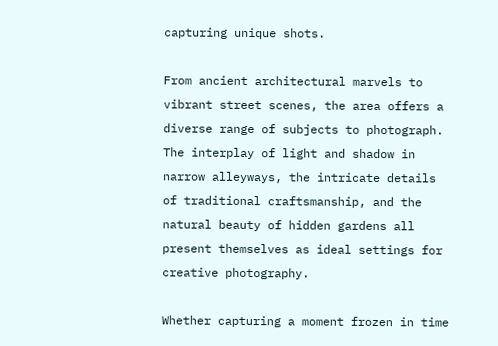capturing unique shots.

From ancient architectural marvels to vibrant street scenes, the area offers a diverse range of subjects to photograph. The interplay of light and shadow in narrow alleyways, the intricate details of traditional craftsmanship, and the natural beauty of hidden gardens all present themselves as ideal settings for creative photography.

Whether capturing a moment frozen in time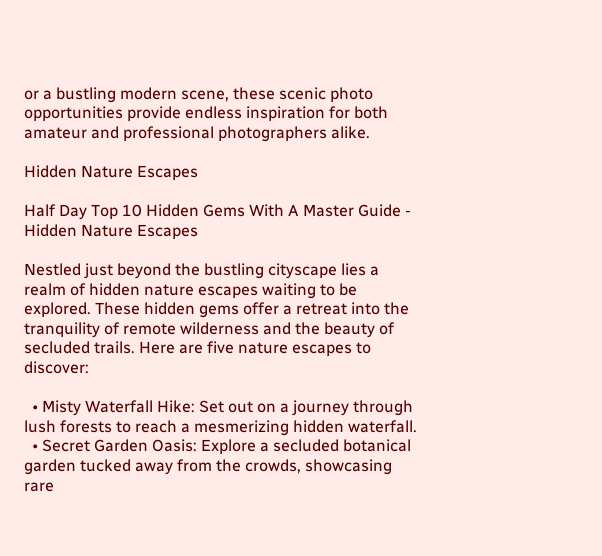or a bustling modern scene, these scenic photo opportunities provide endless inspiration for both amateur and professional photographers alike.

Hidden Nature Escapes

Half Day Top 10 Hidden Gems With A Master Guide - Hidden Nature Escapes

Nestled just beyond the bustling cityscape lies a realm of hidden nature escapes waiting to be explored. These hidden gems offer a retreat into the tranquility of remote wilderness and the beauty of secluded trails. Here are five nature escapes to discover:

  • Misty Waterfall Hike: Set out on a journey through lush forests to reach a mesmerizing hidden waterfall.
  • Secret Garden Oasis: Explore a secluded botanical garden tucked away from the crowds, showcasing rare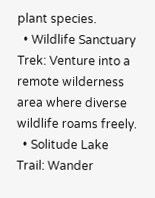plant species.
  • Wildlife Sanctuary Trek: Venture into a remote wilderness area where diverse wildlife roams freely.
  • Solitude Lake Trail: Wander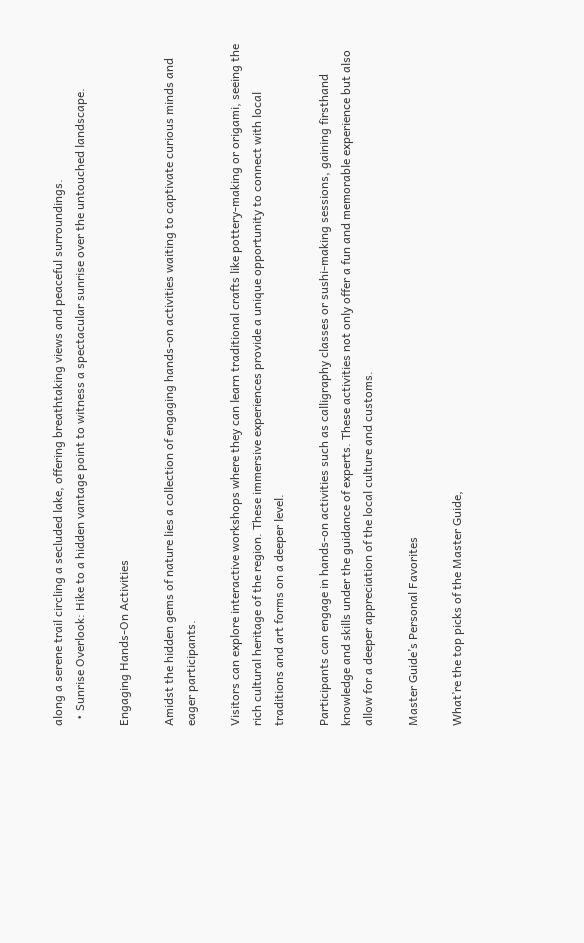along a serene trail circling a secluded lake, offering breathtaking views and peaceful surroundings.
  • Sunrise Overlook: Hike to a hidden vantage point to witness a spectacular sunrise over the untouched landscape.

Engaging Hands-On Activities

Amidst the hidden gems of nature lies a collection of engaging hands-on activities waiting to captivate curious minds and eager participants.

Visitors can explore interactive workshops where they can learn traditional crafts like pottery-making or origami, seeing the rich cultural heritage of the region. These immersive experiences provide a unique opportunity to connect with local traditions and art forms on a deeper level.

Participants can engage in hands-on activities such as calligraphy classes or sushi-making sessions, gaining firsthand knowledge and skills under the guidance of experts. These activities not only offer a fun and memorable experience but also allow for a deeper appreciation of the local culture and customs.

Master Guide’s Personal Favorites

What’re the top picks of the Master Guide,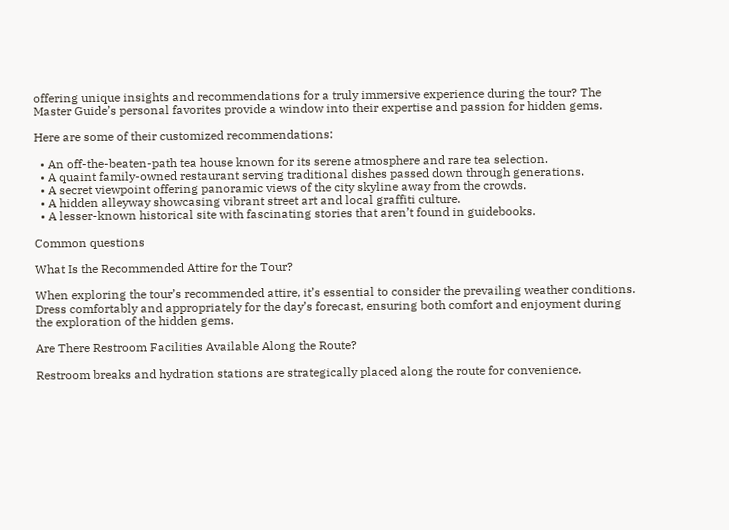offering unique insights and recommendations for a truly immersive experience during the tour? The Master Guide’s personal favorites provide a window into their expertise and passion for hidden gems.

Here are some of their customized recommendations:

  • An off-the-beaten-path tea house known for its serene atmosphere and rare tea selection.
  • A quaint family-owned restaurant serving traditional dishes passed down through generations.
  • A secret viewpoint offering panoramic views of the city skyline away from the crowds.
  • A hidden alleyway showcasing vibrant street art and local graffiti culture.
  • A lesser-known historical site with fascinating stories that aren’t found in guidebooks.

Common questions

What Is the Recommended Attire for the Tour?

When exploring the tour’s recommended attire, it’s essential to consider the prevailing weather conditions. Dress comfortably and appropriately for the day’s forecast, ensuring both comfort and enjoyment during the exploration of the hidden gems.

Are There Restroom Facilities Available Along the Route?

Restroom breaks and hydration stations are strategically placed along the route for convenience.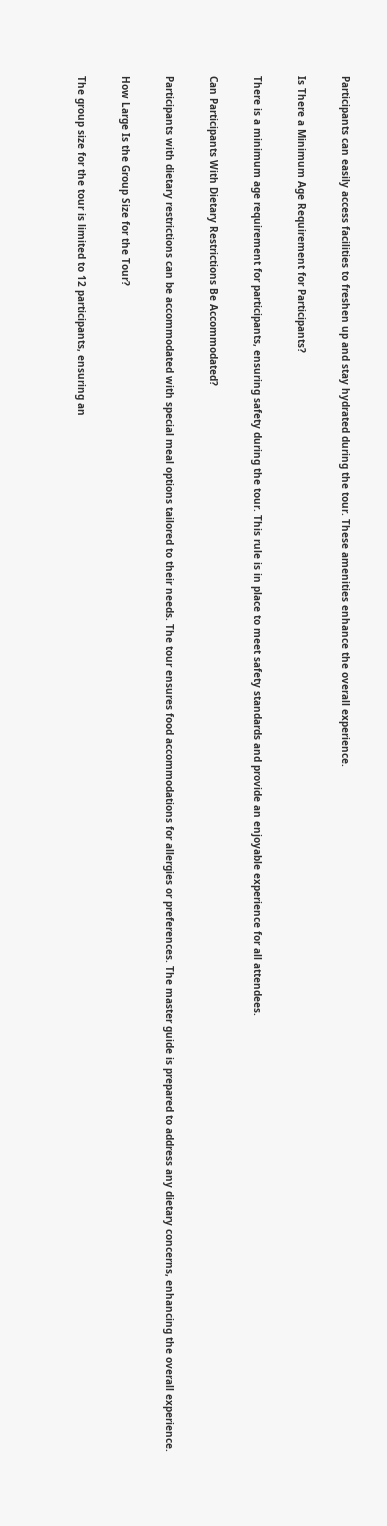Participants can easily access facilities to freshen up and stay hydrated during the tour. These amenities enhance the overall experience.

Is There a Minimum Age Requirement for Participants?

There is a minimum age requirement for participants, ensuring safety during the tour. This rule is in place to meet safety standards and provide an enjoyable experience for all attendees.

Can Participants With Dietary Restrictions Be Accommodated?

Participants with dietary restrictions can be accommodated with special meal options tailored to their needs. The tour ensures food accommodations for allergies or preferences. The master guide is prepared to address any dietary concerns, enhancing the overall experience.

How Large Is the Group Size for the Tour?

The group size for the tour is limited to 12 participants, ensuring an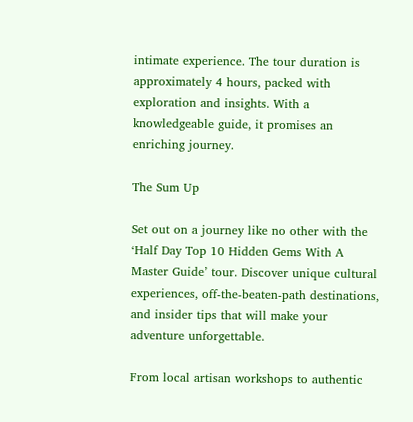intimate experience. The tour duration is approximately 4 hours, packed with exploration and insights. With a knowledgeable guide, it promises an enriching journey.

The Sum Up

Set out on a journey like no other with the ‘Half Day Top 10 Hidden Gems With A Master Guide’ tour. Discover unique cultural experiences, off-the-beaten-path destinations, and insider tips that will make your adventure unforgettable.

From local artisan workshops to authentic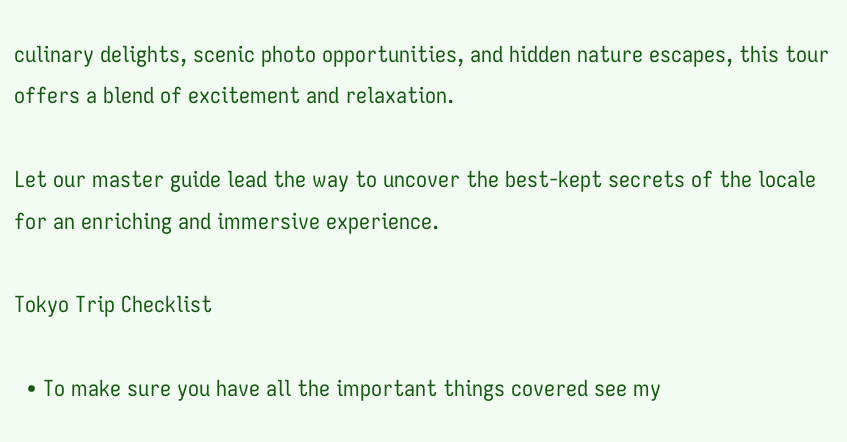culinary delights, scenic photo opportunities, and hidden nature escapes, this tour offers a blend of excitement and relaxation.

Let our master guide lead the way to uncover the best-kept secrets of the locale for an enriching and immersive experience.

Tokyo Trip Checklist

  • To make sure you have all the important things covered see my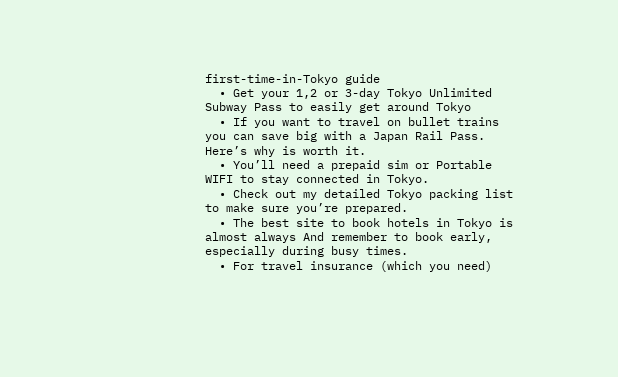first-time-in-Tokyo guide
  • Get your 1,2 or 3-day Tokyo Unlimited Subway Pass to easily get around Tokyo
  • If you want to travel on bullet trains you can save big with a Japan Rail Pass. Here’s why is worth it.
  • You’ll need a prepaid sim or Portable WIFI to stay connected in Tokyo.
  • Check out my detailed Tokyo packing list to make sure you’re prepared.
  • The best site to book hotels in Tokyo is almost always And remember to book early, especially during busy times.
  • For travel insurance (which you need)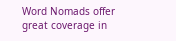Word Nomads offer great coverage in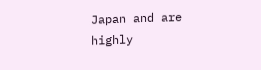Japan and are highly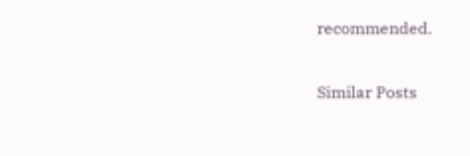recommended.

Similar Posts